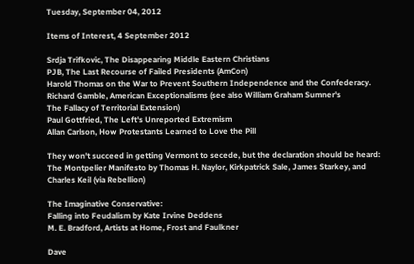Tuesday, September 04, 2012

Items of Interest, 4 September 2012

Srdja Trifkovic, The Disappearing Middle Eastern Christians
PJB, The Last Recourse of Failed Presidents (AmCon)
Harold Thomas on the War to Prevent Southern Independence and the Confederacy.
Richard Gamble, American Exceptionalisms (see also William Graham Sumner's
The Fallacy of Territorial Extension)
Paul Gottfried, The Left's Unreported Extremism
Allan Carlson, How Protestants Learned to Love the Pill

They won't succeed in getting Vermont to secede, but the declaration should be heard:
The Montpelier Manifesto by Thomas H. Naylor, Kirkpatrick Sale, James Starkey, and Charles Keil (via Rebellion)

The Imaginative Conservative:
Falling into Feudalism by Kate Irvine Deddens
M. E. Bradford, Artists at Home, Frost and Faulkner

Dave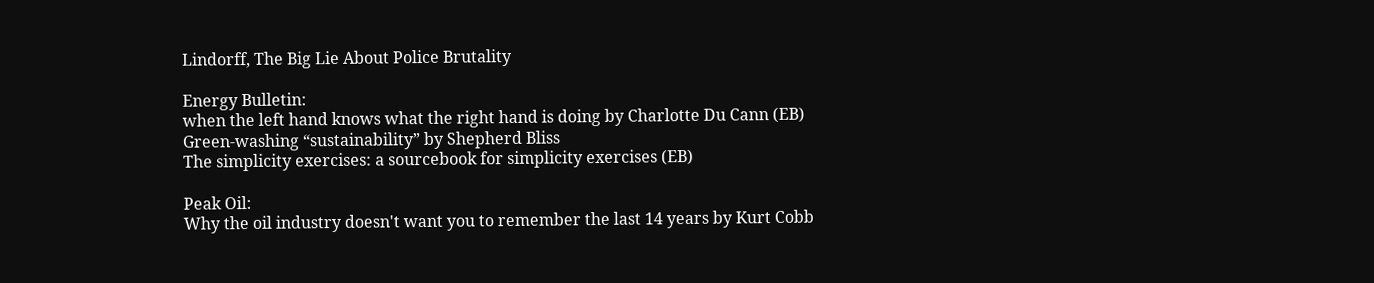Lindorff, The Big Lie About Police Brutality

Energy Bulletin:
when the left hand knows what the right hand is doing by Charlotte Du Cann (EB)
Green-washing “sustainability” by Shepherd Bliss
The simplicity exercises: a sourcebook for simplicity exercises (EB)

Peak Oil:
Why the oil industry doesn't want you to remember the last 14 years by Kurt Cobb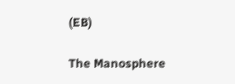(EB)

The Manosphere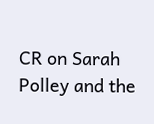CR on Sarah Polley and the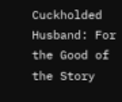Cuckholded Husband: For the Good of the Story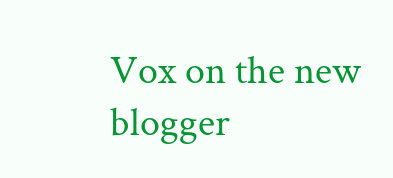Vox on the new blogger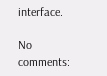interface.

No comments: